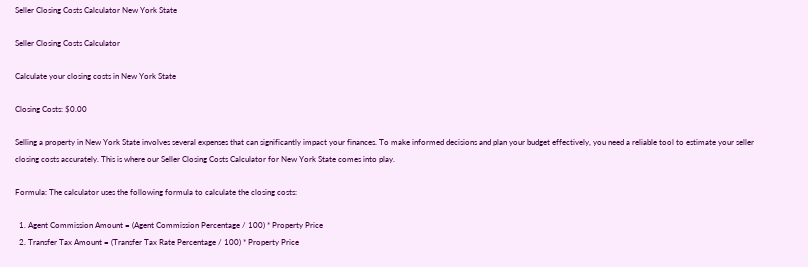Seller Closing Costs Calculator New York State

Seller Closing Costs Calculator

Calculate your closing costs in New York State

Closing Costs: $0.00

Selling a property in New York State involves several expenses that can significantly impact your finances. To make informed decisions and plan your budget effectively, you need a reliable tool to estimate your seller closing costs accurately. This is where our Seller Closing Costs Calculator for New York State comes into play.

Formula: The calculator uses the following formula to calculate the closing costs:

  1. Agent Commission Amount = (Agent Commission Percentage / 100) * Property Price
  2. Transfer Tax Amount = (Transfer Tax Rate Percentage / 100) * Property Price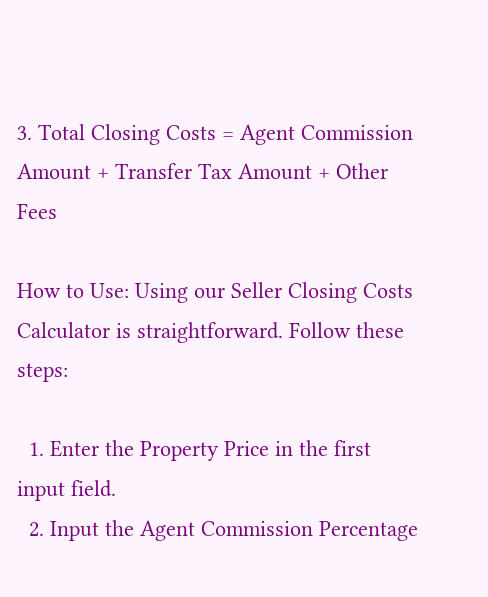3. Total Closing Costs = Agent Commission Amount + Transfer Tax Amount + Other Fees

How to Use: Using our Seller Closing Costs Calculator is straightforward. Follow these steps:

  1. Enter the Property Price in the first input field.
  2. Input the Agent Commission Percentage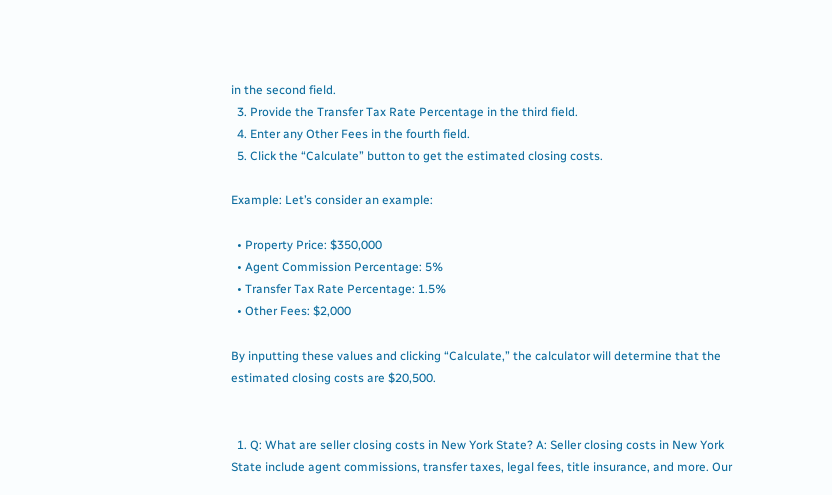in the second field.
  3. Provide the Transfer Tax Rate Percentage in the third field.
  4. Enter any Other Fees in the fourth field.
  5. Click the “Calculate” button to get the estimated closing costs.

Example: Let’s consider an example:

  • Property Price: $350,000
  • Agent Commission Percentage: 5%
  • Transfer Tax Rate Percentage: 1.5%
  • Other Fees: $2,000

By inputting these values and clicking “Calculate,” the calculator will determine that the estimated closing costs are $20,500.


  1. Q: What are seller closing costs in New York State? A: Seller closing costs in New York State include agent commissions, transfer taxes, legal fees, title insurance, and more. Our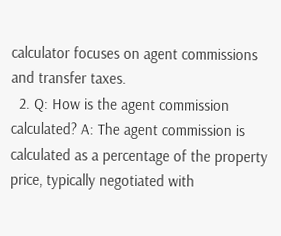calculator focuses on agent commissions and transfer taxes.
  2. Q: How is the agent commission calculated? A: The agent commission is calculated as a percentage of the property price, typically negotiated with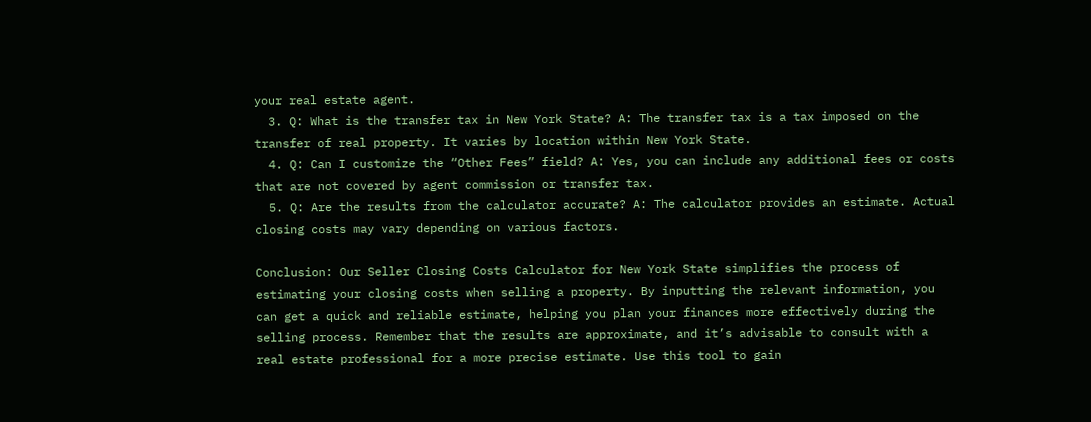your real estate agent.
  3. Q: What is the transfer tax in New York State? A: The transfer tax is a tax imposed on the transfer of real property. It varies by location within New York State.
  4. Q: Can I customize the “Other Fees” field? A: Yes, you can include any additional fees or costs that are not covered by agent commission or transfer tax.
  5. Q: Are the results from the calculator accurate? A: The calculator provides an estimate. Actual closing costs may vary depending on various factors.

Conclusion: Our Seller Closing Costs Calculator for New York State simplifies the process of estimating your closing costs when selling a property. By inputting the relevant information, you can get a quick and reliable estimate, helping you plan your finances more effectively during the selling process. Remember that the results are approximate, and it’s advisable to consult with a real estate professional for a more precise estimate. Use this tool to gain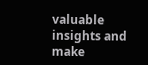valuable insights and make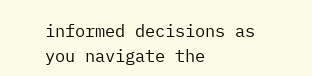informed decisions as you navigate the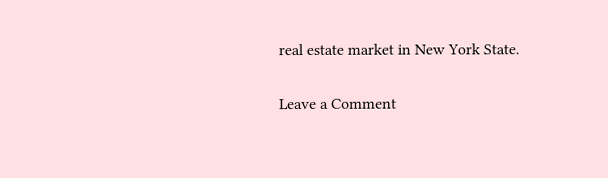real estate market in New York State.

Leave a Comment